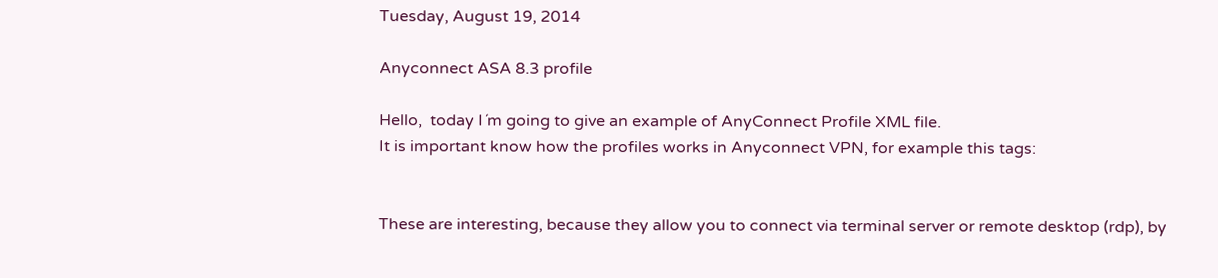Tuesday, August 19, 2014

Anyconnect ASA 8.3 profile

Hello,  today I´m going to give an example of AnyConnect Profile XML file.
It is important know how the profiles works in Anyconnect VPN, for example this tags:


These are interesting, because they allow you to connect via terminal server or remote desktop (rdp), by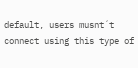default, users musnt´t connect using this type of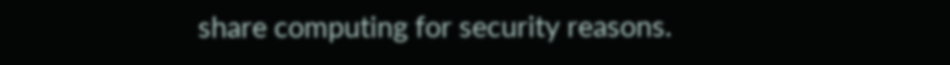share computing for security reasons.